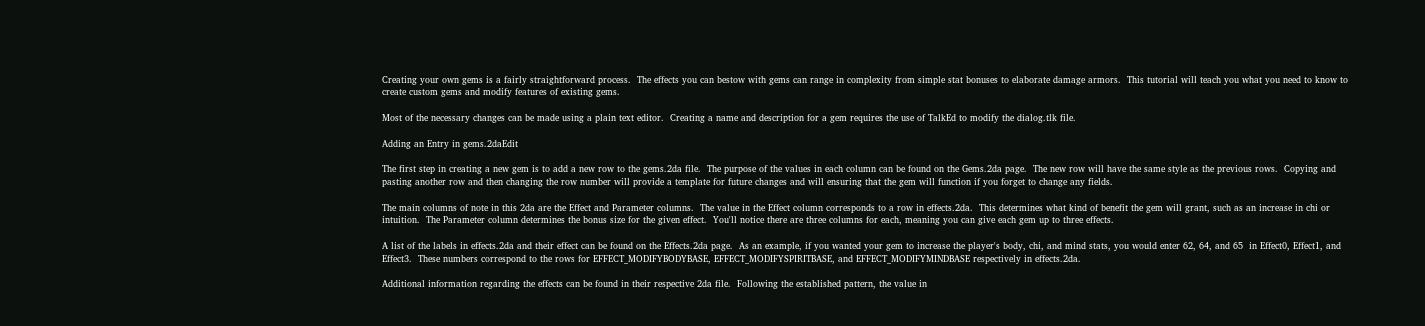Creating your own gems is a fairly straightforward process.  The effects you can bestow with gems can range in complexity from simple stat bonuses to elaborate damage armors.  This tutorial will teach you what you need to know to create custom gems and modify features of existing gems.

Most of the necessary changes can be made using a plain text editor.  Creating a name and description for a gem requires the use of TalkEd to modify the dialog.tlk file.

Adding an Entry in gems.2daEdit

The first step in creating a new gem is to add a new row to the gems.2da file.  The purpose of the values in each column can be found on the Gems.2da page.  The new row will have the same style as the previous rows.  Copying and pasting another row and then changing the row number will provide a template for future changes and will ensuring that the gem will function if you forget to change any fields.

The main columns of note in this 2da are the Effect and Parameter columns.  The value in the Effect column corresponds to a row in effects.2da.  This determines what kind of benefit the gem will grant, such as an increase in chi or intuition.  The Parameter column determines the bonus size for the given effect.  You'll notice there are three columns for each, meaning you can give each gem up to three effects.

A list of the labels in effects.2da and their effect can be found on the Effects.2da page.  As an example, if you wanted your gem to increase the player's body, chi, and mind stats, you would enter 62, 64, and 65  in Effect0, Effect1, and Effect3.  These numbers correspond to the rows for EFFECT_MODIFYBODYBASE, EFFECT_MODIFYSPIRITBASE, and EFFECT_MODIFYMINDBASE respectively in effects.2da.

Additional information regarding the effects can be found in their respective 2da file.  Following the established pattern, the value in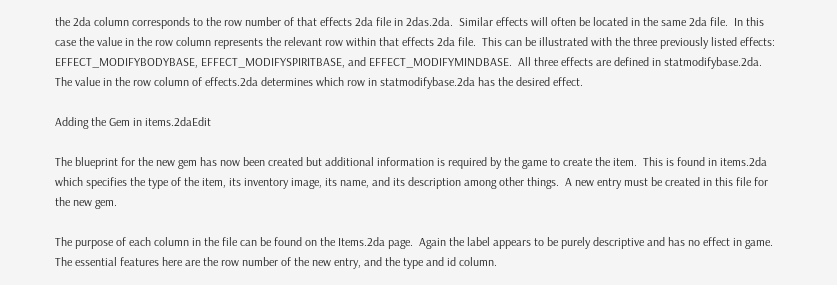the 2da column corresponds to the row number of that effects 2da file in 2das.2da.  Similar effects will often be located in the same 2da file.  In this case the value in the row column represents the relevant row within that effects 2da file.  This can be illustrated with the three previously listed effects: EFFECT_MODIFYBODYBASE, EFFECT_MODIFYSPIRITBASE, and EFFECT_MODIFYMINDBASE.  All three effects are defined in statmodifybase.2da.  The value in the row column of effects.2da determines which row in statmodifybase.2da has the desired effect.

Adding the Gem in items.2daEdit

The blueprint for the new gem has now been created but additional information is required by the game to create the item.  This is found in items.2da which specifies the type of the item, its inventory image, its name, and its description among other things.  A new entry must be created in this file for the new gem.

The purpose of each column in the file can be found on the Items.2da page.  Again the label appears to be purely descriptive and has no effect in game.  The essential features here are the row number of the new entry, and the type and id column.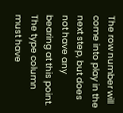The row number will come into play in the next step, but does not have any bearing at this point.  The type column must have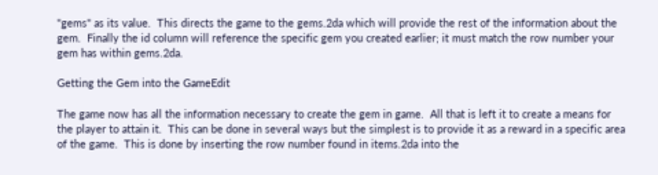"gems" as its value.  This directs the game to the gems.2da which will provide the rest of the information about the gem.  Finally the id column will reference the specific gem you created earlier; it must match the row number your gem has within gems.2da.

Getting the Gem into the GameEdit

The game now has all the information necessary to create the gem in game.  All that is left it to create a means for the player to attain it.  This can be done in several ways but the simplest is to provide it as a reward in a specific area of the game.  This is done by inserting the row number found in items.2da into the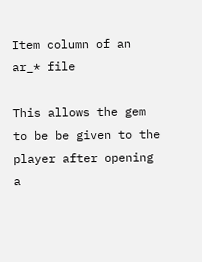Item column of an ar_* file

This allows the gem to be be given to the player after opening a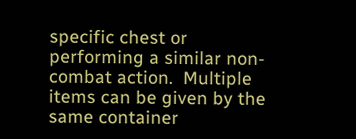specific chest or performing a similar non-combat action.  Multiple items can be given by the same container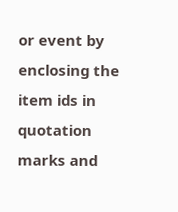or event by enclosing the item ids in quotation marks and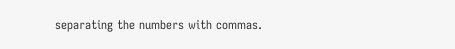separating the numbers with commas.